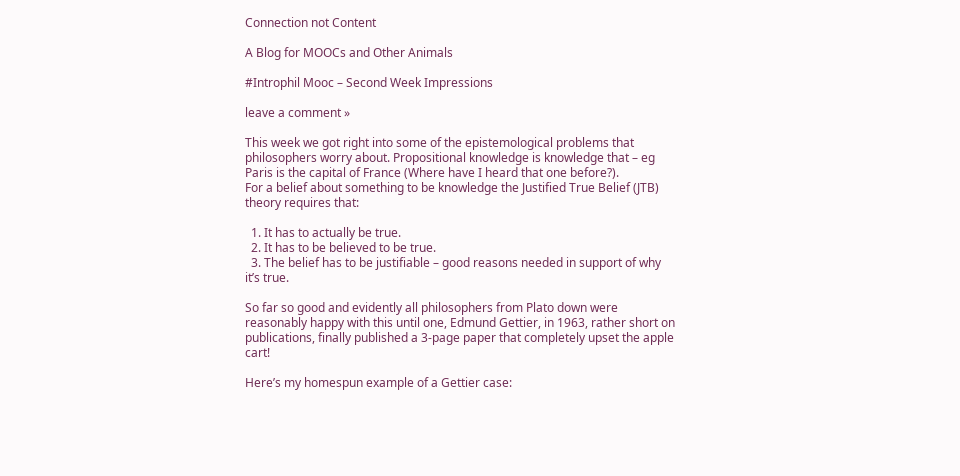Connection not Content

A Blog for MOOCs and Other Animals

#Introphil Mooc – Second Week Impressions

leave a comment »

This week we got right into some of the epistemological problems that philosophers worry about. Propositional knowledge is knowledge that – eg Paris is the capital of France (Where have I heard that one before?).
For a belief about something to be knowledge the Justified True Belief (JTB) theory requires that:

  1. It has to actually be true.
  2. It has to be believed to be true.
  3. The belief has to be justifiable – good reasons needed in support of why it’s true.

So far so good and evidently all philosophers from Plato down were reasonably happy with this until one, Edmund Gettier, in 1963, rather short on publications, finally published a 3-page paper that completely upset the apple cart!

Here’s my homespun example of a Gettier case: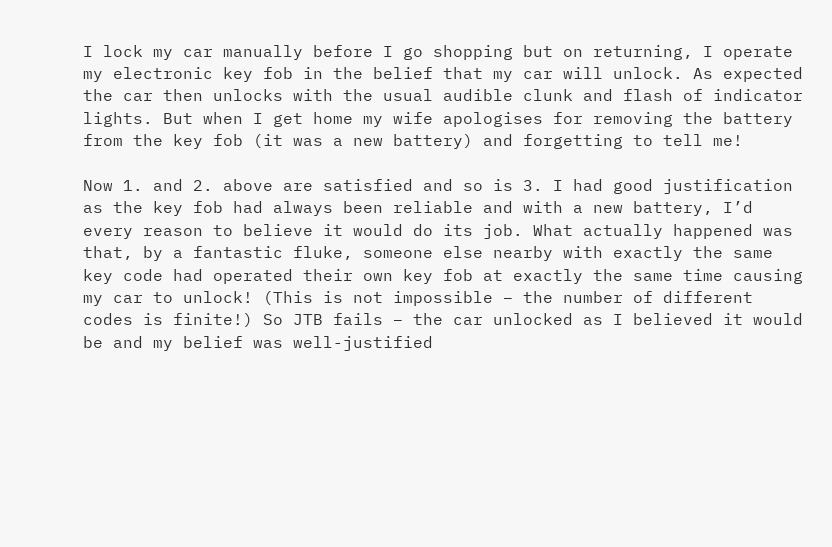I lock my car manually before I go shopping but on returning, I operate my electronic key fob in the belief that my car will unlock. As expected the car then unlocks with the usual audible clunk and flash of indicator lights. But when I get home my wife apologises for removing the battery from the key fob (it was a new battery) and forgetting to tell me!

Now 1. and 2. above are satisfied and so is 3. I had good justification as the key fob had always been reliable and with a new battery, I’d every reason to believe it would do its job. What actually happened was that, by a fantastic fluke, someone else nearby with exactly the same key code had operated their own key fob at exactly the same time causing my car to unlock! (This is not impossible – the number of different codes is finite!) So JTB fails – the car unlocked as I believed it would be and my belief was well-justified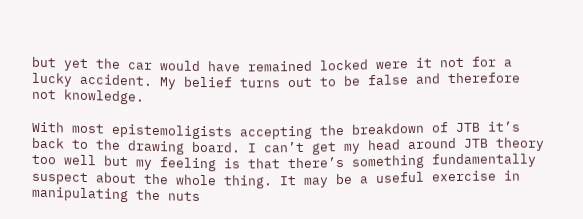but yet the car would have remained locked were it not for a lucky accident. My belief turns out to be false and therefore not knowledge.

With most epistemoligists accepting the breakdown of JTB it’s back to the drawing board. I can’t get my head around JTB theory too well but my feeling is that there’s something fundamentally suspect about the whole thing. It may be a useful exercise in manipulating the nuts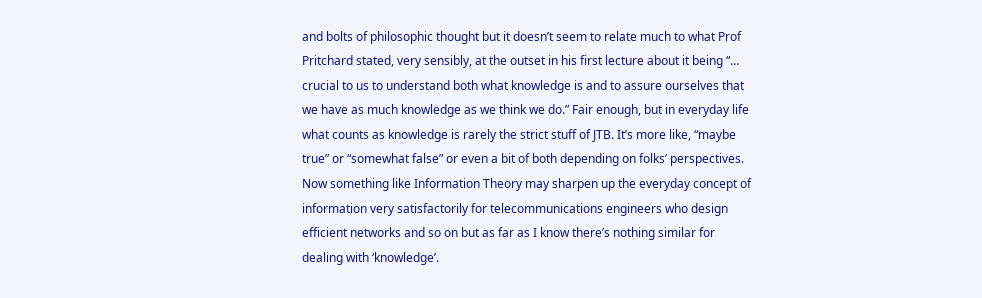and bolts of philosophic thought but it doesn’t seem to relate much to what Prof Pritchard stated, very sensibly, at the outset in his first lecture about it being “… crucial to us to understand both what knowledge is and to assure ourselves that we have as much knowledge as we think we do.” Fair enough, but in everyday life what counts as knowledge is rarely the strict stuff of JTB. It’s more like, “maybe true” or “somewhat false” or even a bit of both depending on folks’ perspectives. Now something like Information Theory may sharpen up the everyday concept of information very satisfactorily for telecommunications engineers who design efficient networks and so on but as far as I know there’s nothing similar for dealing with ‘knowledge’.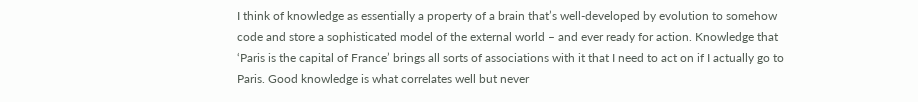I think of knowledge as essentially a property of a brain that’s well-developed by evolution to somehow code and store a sophisticated model of the external world – and ever ready for action. Knowledge that ‘Paris is the capital of France’ brings all sorts of associations with it that I need to act on if I actually go to Paris. Good knowledge is what correlates well but never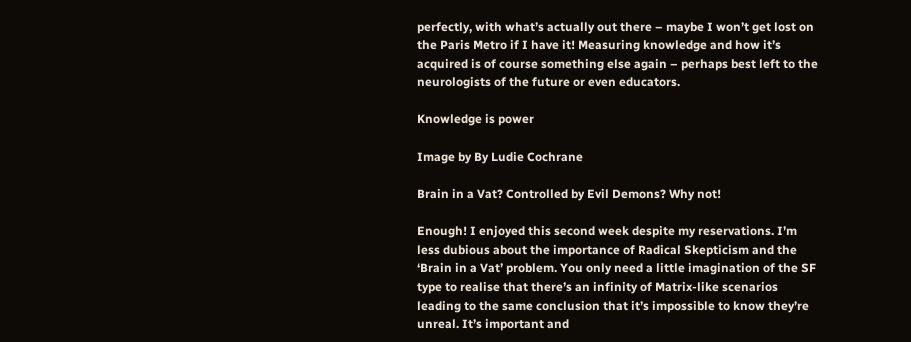perfectly, with what’s actually out there – maybe I won’t get lost on the Paris Metro if I have it! Measuring knowledge and how it’s acquired is of course something else again – perhaps best left to the neurologists of the future or even educators.

Knowledge is power

Image by By Ludie Cochrane

Brain in a Vat? Controlled by Evil Demons? Why not!

Enough! I enjoyed this second week despite my reservations. I’m less dubious about the importance of Radical Skepticism and the ‘Brain in a Vat’ problem. You only need a little imagination of the SF type to realise that there’s an infinity of Matrix-like scenarios leading to the same conclusion that it’s impossible to know they’re unreal. It’s important and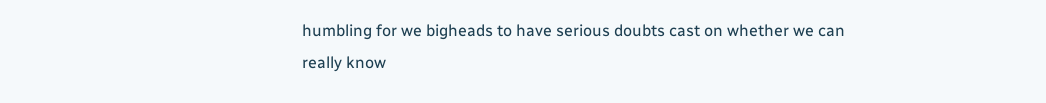humbling for we bigheads to have serious doubts cast on whether we can really know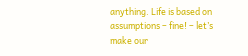anything. Life is based on assumptions – fine! – let’s make our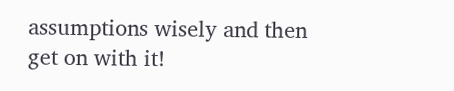assumptions wisely and then get on with it!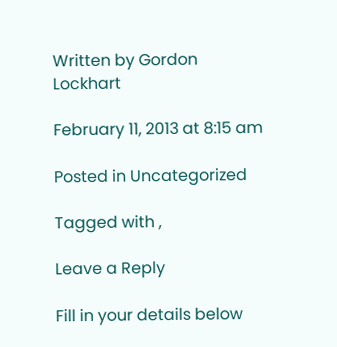Written by Gordon Lockhart

February 11, 2013 at 8:15 am

Posted in Uncategorized

Tagged with ,

Leave a Reply

Fill in your details below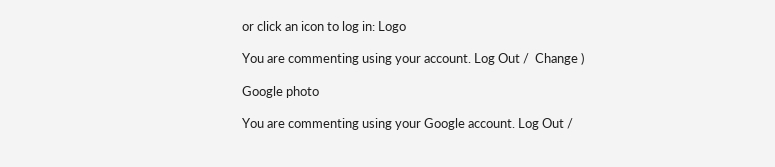or click an icon to log in: Logo

You are commenting using your account. Log Out /  Change )

Google photo

You are commenting using your Google account. Log Out /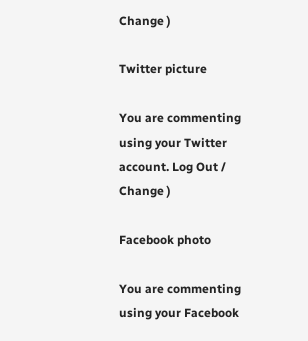Change )

Twitter picture

You are commenting using your Twitter account. Log Out /  Change )

Facebook photo

You are commenting using your Facebook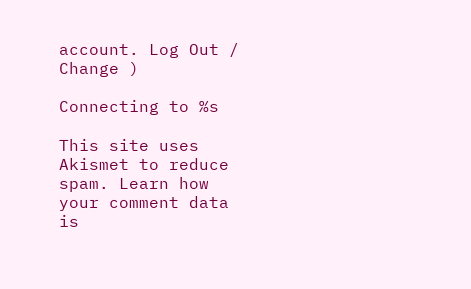account. Log Out /  Change )

Connecting to %s

This site uses Akismet to reduce spam. Learn how your comment data is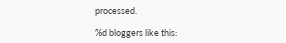processed.

%d bloggers like this: